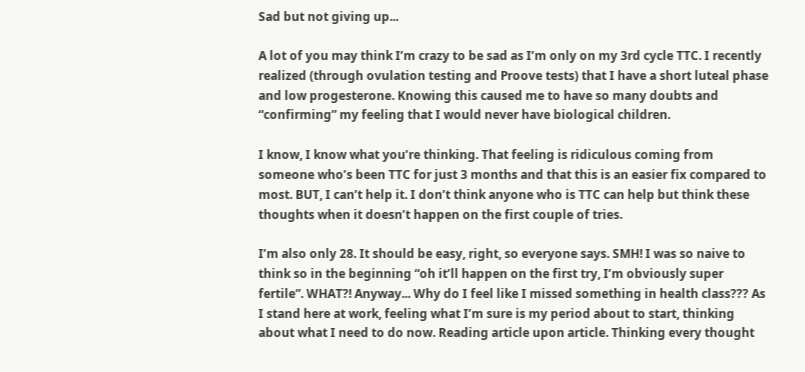Sad but not giving up...

A lot of you may think I’m crazy to be sad as I’m only on my 3rd cycle TTC. I recently realized (through ovulation testing and Proove tests) that I have a short luteal phase and low progesterone. Knowing this caused me to have so many doubts and “confirming” my feeling that I would never have biological children.

I know, I know what you’re thinking. That feeling is ridiculous coming from someone who’s been TTC for just 3 months and that this is an easier fix compared to most. BUT, I can’t help it. I don’t think anyone who is TTC can help but think these thoughts when it doesn’t happen on the first couple of tries.

I’m also only 28. It should be easy, right, so everyone says. SMH! I was so naive to think so in the beginning “oh it’ll happen on the first try, I’m obviously super fertile”. WHAT?! Anyway... Why do I feel like I missed something in health class??? As I stand here at work, feeling what I’m sure is my period about to start, thinking about what I need to do now. Reading article upon article. Thinking every thought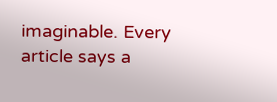imaginable. Every article says a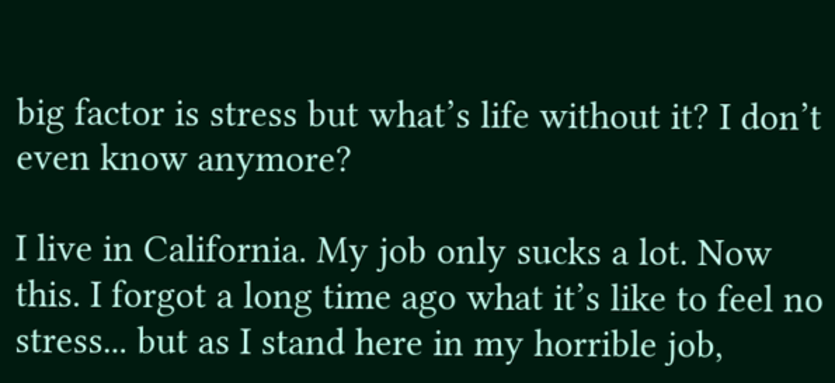big factor is stress but what’s life without it? I don’t even know anymore?

I live in California. My job only sucks a lot. Now this. I forgot a long time ago what it’s like to feel no stress... but as I stand here in my horrible job,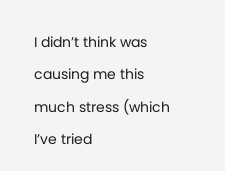I didn’t think was causing me this much stress (which I’ve tried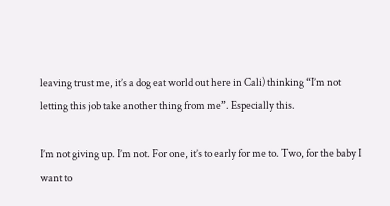leaving trust me, it’s a dog eat world out here in Cali) thinking “I’m not letting this job take another thing from me”. Especially this.

I’m not giving up. I’m not. For one, it’s to early for me to. Two, for the baby I want to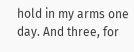hold in my arms one day. And three, for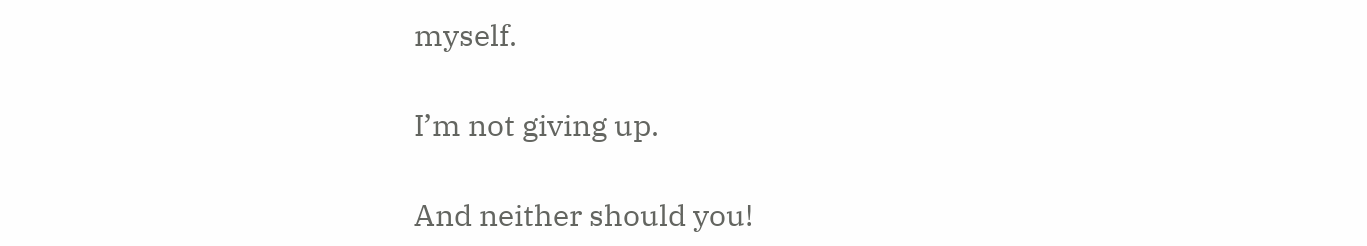myself.

I’m not giving up.

And neither should you!